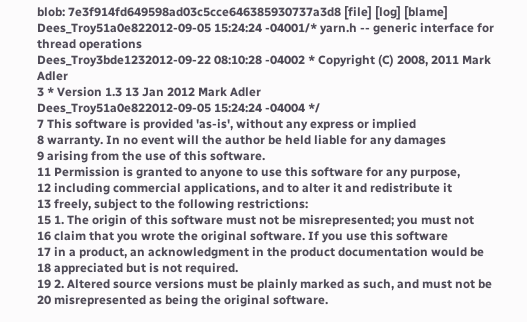blob: 7e3f914fd649598ad03c5cce646385930737a3d8 [file] [log] [blame]
Dees_Troy51a0e822012-09-05 15:24:24 -04001/* yarn.h -- generic interface for thread operations
Dees_Troy3bde1232012-09-22 08:10:28 -04002 * Copyright (C) 2008, 2011 Mark Adler
3 * Version 1.3 13 Jan 2012 Mark Adler
Dees_Troy51a0e822012-09-05 15:24:24 -04004 */
7 This software is provided 'as-is', without any express or implied
8 warranty. In no event will the author be held liable for any damages
9 arising from the use of this software.
11 Permission is granted to anyone to use this software for any purpose,
12 including commercial applications, and to alter it and redistribute it
13 freely, subject to the following restrictions:
15 1. The origin of this software must not be misrepresented; you must not
16 claim that you wrote the original software. If you use this software
17 in a product, an acknowledgment in the product documentation would be
18 appreciated but is not required.
19 2. Altered source versions must be plainly marked as such, and must not be
20 misrepresented as being the original software.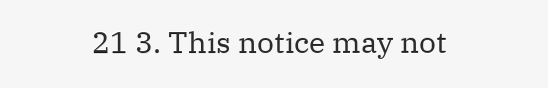21 3. This notice may not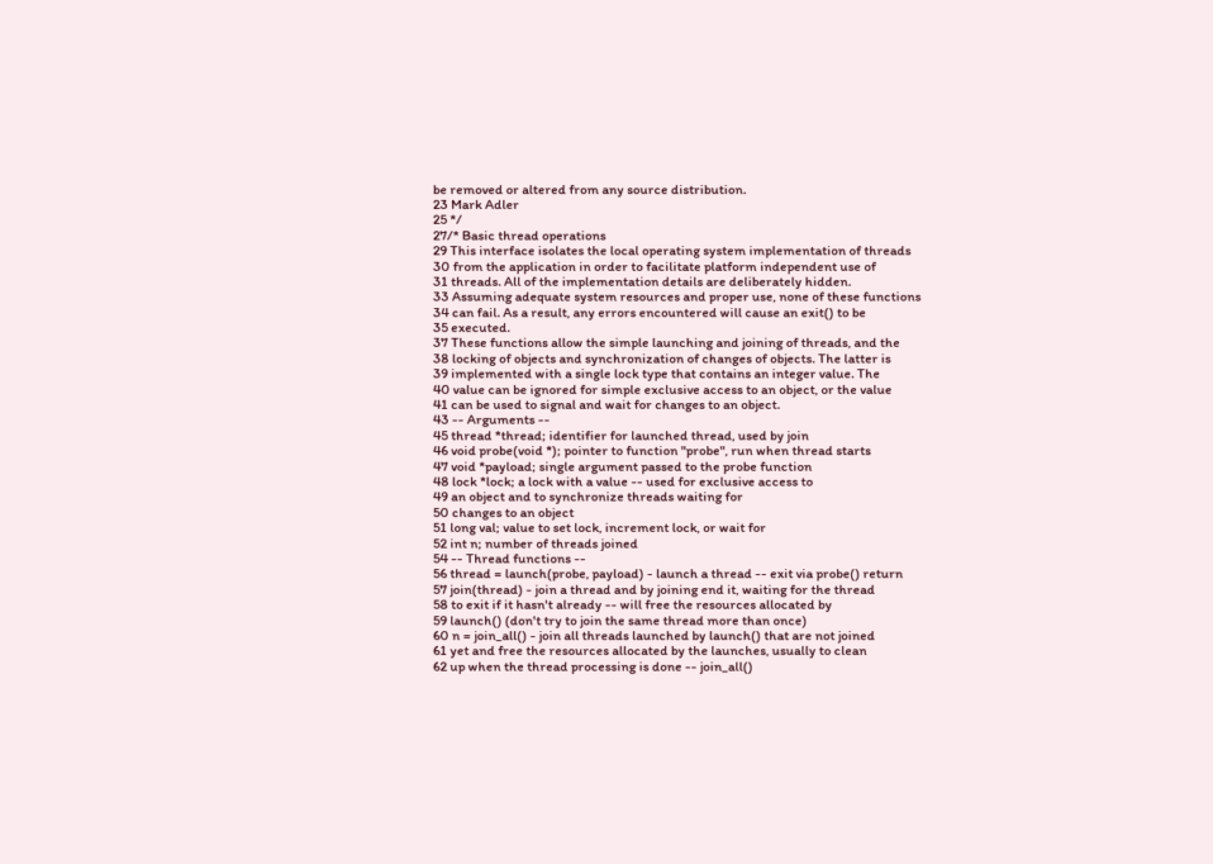be removed or altered from any source distribution.
23 Mark Adler
25 */
27/* Basic thread operations
29 This interface isolates the local operating system implementation of threads
30 from the application in order to facilitate platform independent use of
31 threads. All of the implementation details are deliberately hidden.
33 Assuming adequate system resources and proper use, none of these functions
34 can fail. As a result, any errors encountered will cause an exit() to be
35 executed.
37 These functions allow the simple launching and joining of threads, and the
38 locking of objects and synchronization of changes of objects. The latter is
39 implemented with a single lock type that contains an integer value. The
40 value can be ignored for simple exclusive access to an object, or the value
41 can be used to signal and wait for changes to an object.
43 -- Arguments --
45 thread *thread; identifier for launched thread, used by join
46 void probe(void *); pointer to function "probe", run when thread starts
47 void *payload; single argument passed to the probe function
48 lock *lock; a lock with a value -- used for exclusive access to
49 an object and to synchronize threads waiting for
50 changes to an object
51 long val; value to set lock, increment lock, or wait for
52 int n; number of threads joined
54 -- Thread functions --
56 thread = launch(probe, payload) - launch a thread -- exit via probe() return
57 join(thread) - join a thread and by joining end it, waiting for the thread
58 to exit if it hasn't already -- will free the resources allocated by
59 launch() (don't try to join the same thread more than once)
60 n = join_all() - join all threads launched by launch() that are not joined
61 yet and free the resources allocated by the launches, usually to clean
62 up when the thread processing is done -- join_all()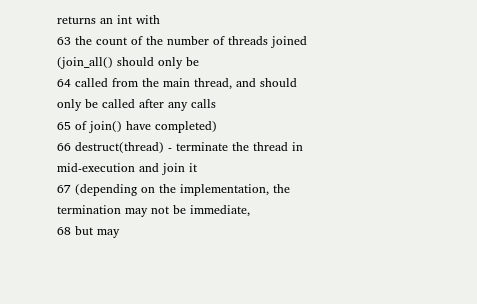returns an int with
63 the count of the number of threads joined (join_all() should only be
64 called from the main thread, and should only be called after any calls
65 of join() have completed)
66 destruct(thread) - terminate the thread in mid-execution and join it
67 (depending on the implementation, the termination may not be immediate,
68 but may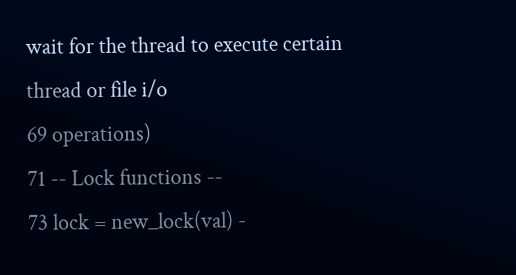wait for the thread to execute certain thread or file i/o
69 operations)
71 -- Lock functions --
73 lock = new_lock(val) -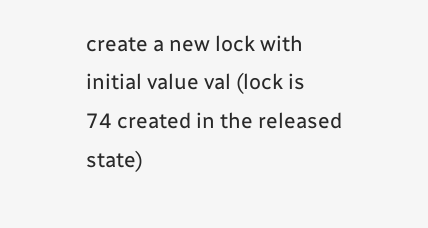create a new lock with initial value val (lock is
74 created in the released state)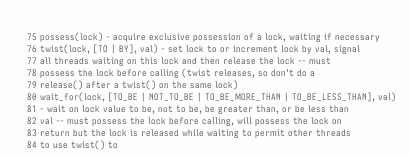75 possess(lock) - acquire exclusive possession of a lock, waiting if necessary
76 twist(lock, [TO | BY], val) - set lock to or increment lock by val, signal
77 all threads waiting on this lock and then release the lock -- must
78 possess the lock before calling (twist releases, so don't do a
79 release() after a twist() on the same lock)
80 wait_for(lock, [TO_BE | NOT_TO_BE | TO_BE_MORE_THAN | TO_BE_LESS_THAN], val)
81 - wait on lock value to be, not to be, be greater than, or be less than
82 val -- must possess the lock before calling, will possess the lock on
83 return but the lock is released while waiting to permit other threads
84 to use twist() to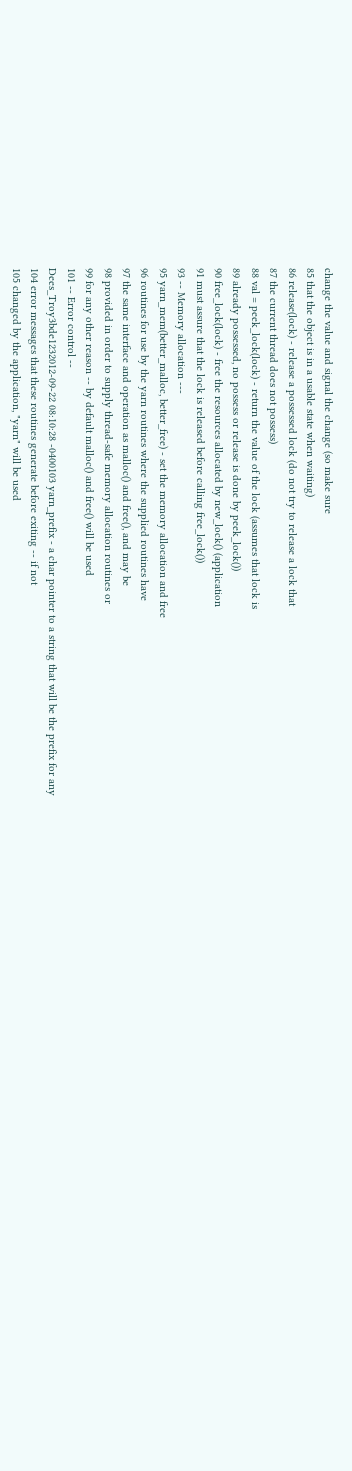change the value and signal the change (so make sure
85 that the object is in a usable state when waiting)
86 release(lock) - release a possessed lock (do not try to release a lock that
87 the current thread does not possess)
88 val = peek_lock(lock) - return the value of the lock (assumes that lock is
89 already possessed, no possess or release is done by peek_lock())
90 free_lock(lock) - free the resources allocated by new_lock() (application
91 must assure that the lock is released before calling free_lock())
93 -- Memory allocation ---
95 yarn_mem(better_malloc, better_free) - set the memory allocation and free
96 routines for use by the yarn routines where the supplied routines have
97 the same interface and operation as malloc() and free(), and may be
98 provided in order to supply thread-safe memory allocation routines or
99 for any other reason -- by default malloc() and free() will be used
101 -- Error control --
Dees_Troy3bde1232012-09-22 08:10:28 -0400103 yarn_prefix - a char pointer to a string that will be the prefix for any
104 error messages that these routines generate before exiting -- if not
105 changed by the application, "yarn" will be used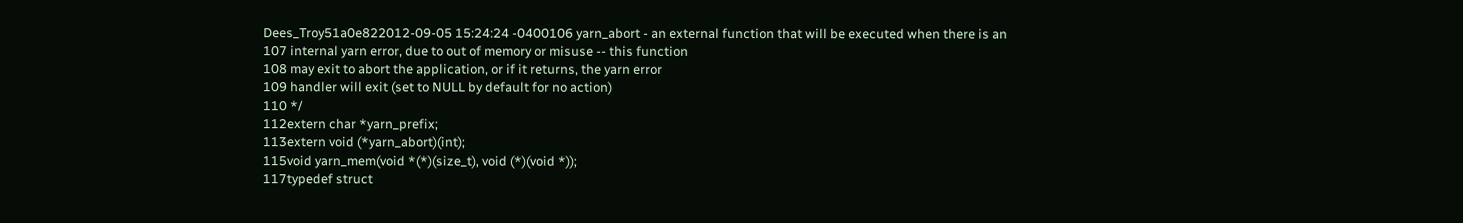Dees_Troy51a0e822012-09-05 15:24:24 -0400106 yarn_abort - an external function that will be executed when there is an
107 internal yarn error, due to out of memory or misuse -- this function
108 may exit to abort the application, or if it returns, the yarn error
109 handler will exit (set to NULL by default for no action)
110 */
112extern char *yarn_prefix;
113extern void (*yarn_abort)(int);
115void yarn_mem(void *(*)(size_t), void (*)(void *));
117typedef struct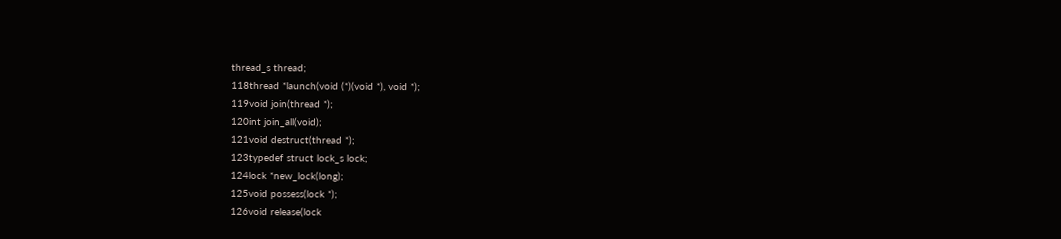thread_s thread;
118thread *launch(void (*)(void *), void *);
119void join(thread *);
120int join_all(void);
121void destruct(thread *);
123typedef struct lock_s lock;
124lock *new_lock(long);
125void possess(lock *);
126void release(lock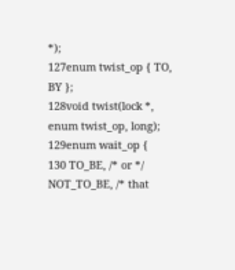*);
127enum twist_op { TO, BY };
128void twist(lock *, enum twist_op, long);
129enum wait_op {
130 TO_BE, /* or */ NOT_TO_BE, /* that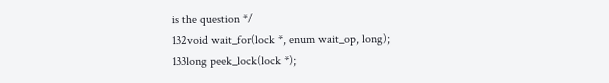is the question */
132void wait_for(lock *, enum wait_op, long);
133long peek_lock(lock *);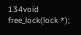134void free_lock(lock *);